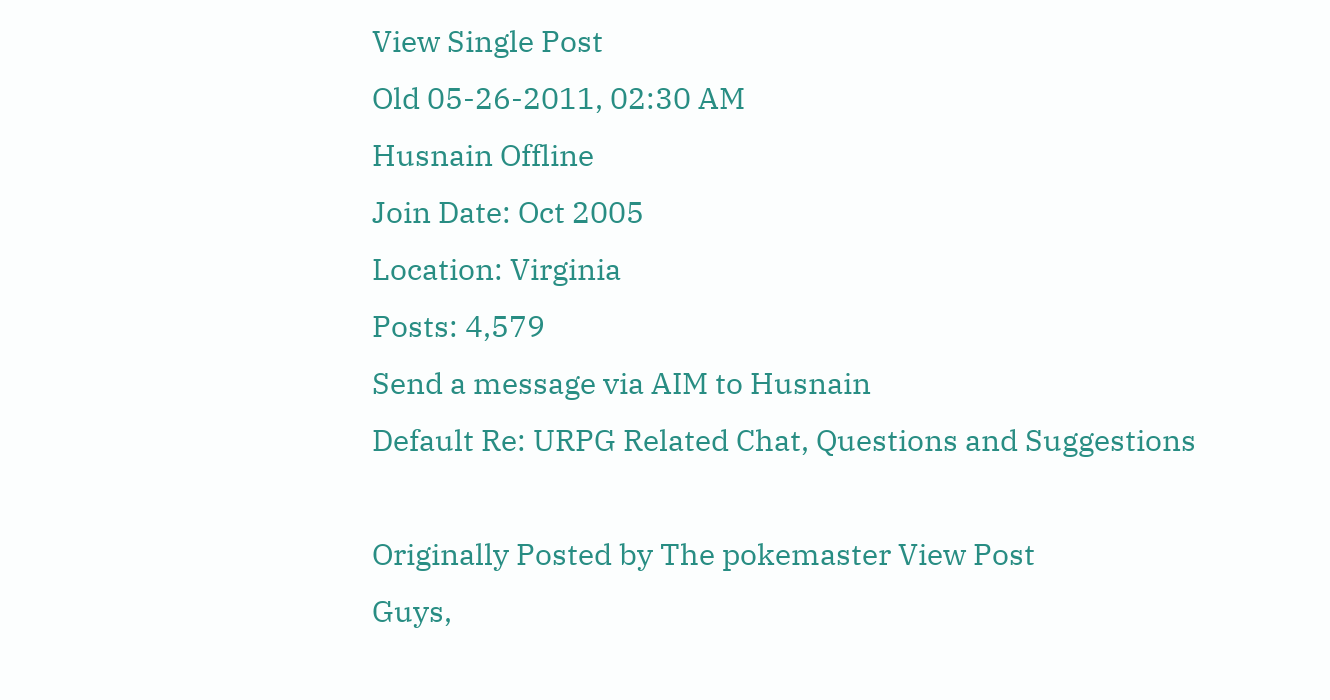View Single Post
Old 05-26-2011, 02:30 AM
Husnain Offline
Join Date: Oct 2005
Location: Virginia
Posts: 4,579
Send a message via AIM to Husnain
Default Re: URPG Related Chat, Questions and Suggestions

Originally Posted by The pokemaster View Post
Guys,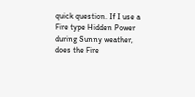quick question. If I use a Fire type Hidden Power during Sunny weather, does the Fire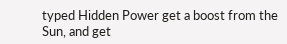typed Hidden Power get a boost from the Sun, and get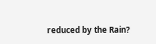reduced by the Rain?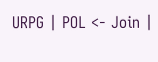URPG | POL <- Join |